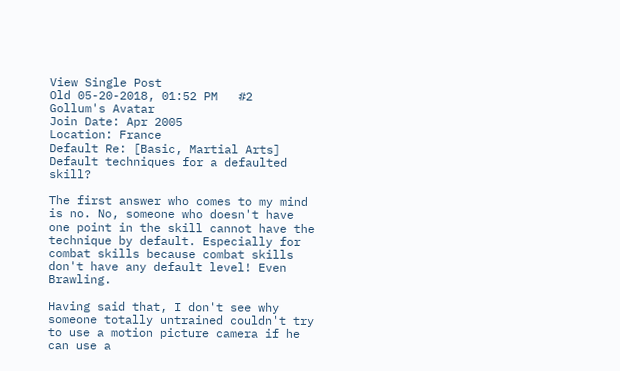View Single Post
Old 05-20-2018, 01:52 PM   #2
Gollum's Avatar
Join Date: Apr 2005
Location: France
Default Re: [Basic, Martial Arts] Default techniques for a defaulted skill?

The first answer who comes to my mind is no. No, someone who doesn't have one point in the skill cannot have the technique by default. Especially for combat skills because combat skills don't have any default level! Even Brawling.

Having said that, I don't see why someone totally untrained couldn't try to use a motion picture camera if he can use a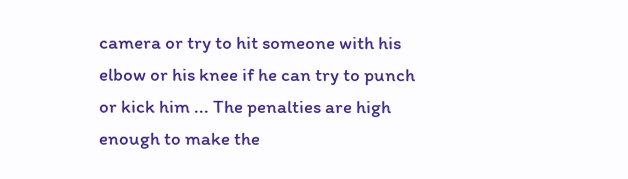camera or try to hit someone with his elbow or his knee if he can try to punch or kick him ... The penalties are high enough to make the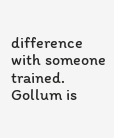difference with someone trained.
Gollum is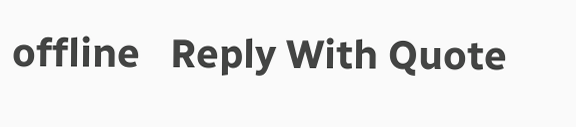offline   Reply With Quote